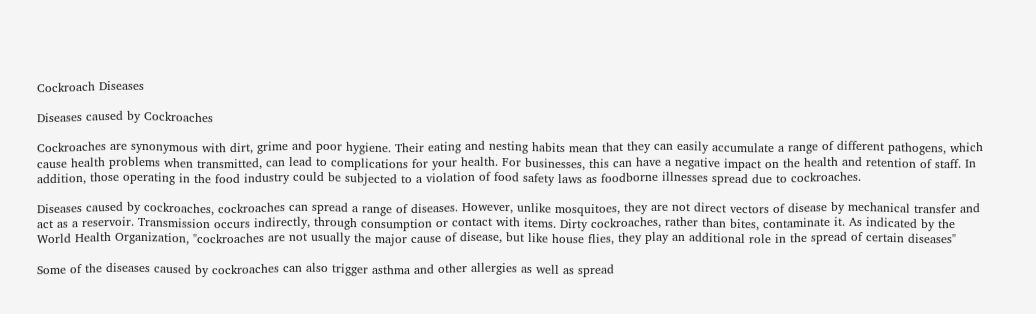Cockroach Diseases

Diseases caused by Cockroaches

Cockroaches are synonymous with dirt, grime and poor hygiene. Their eating and nesting habits mean that they can easily accumulate a range of different pathogens, which cause health problems when transmitted, can lead to complications for your health. For businesses, this can have a negative impact on the health and retention of staff. In addition, those operating in the food industry could be subjected to a violation of food safety laws as foodborne illnesses spread due to cockroaches.

Diseases caused by cockroaches, cockroaches can spread a range of diseases. However, unlike mosquitoes, they are not direct vectors of disease by mechanical transfer and act as a reservoir. Transmission occurs indirectly, through consumption or contact with items. Dirty cockroaches, rather than bites, contaminate it. As indicated by the World Health Organization, "cockroaches are not usually the major cause of disease, but like house flies, they play an additional role in the spread of certain diseases"

Some of the diseases caused by cockroaches can also trigger asthma and other allergies as well as spread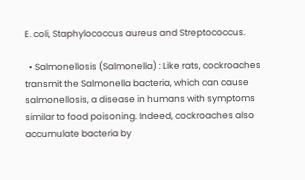E. coli, Staphylococcus aureus and Streptococcus.

  • Salmonellosis (Salmonella) : Like rats, cockroaches transmit the Salmonella bacteria, which can cause salmonellosis, a disease in humans with symptoms similar to food poisoning. Indeed, cockroaches also accumulate bacteria by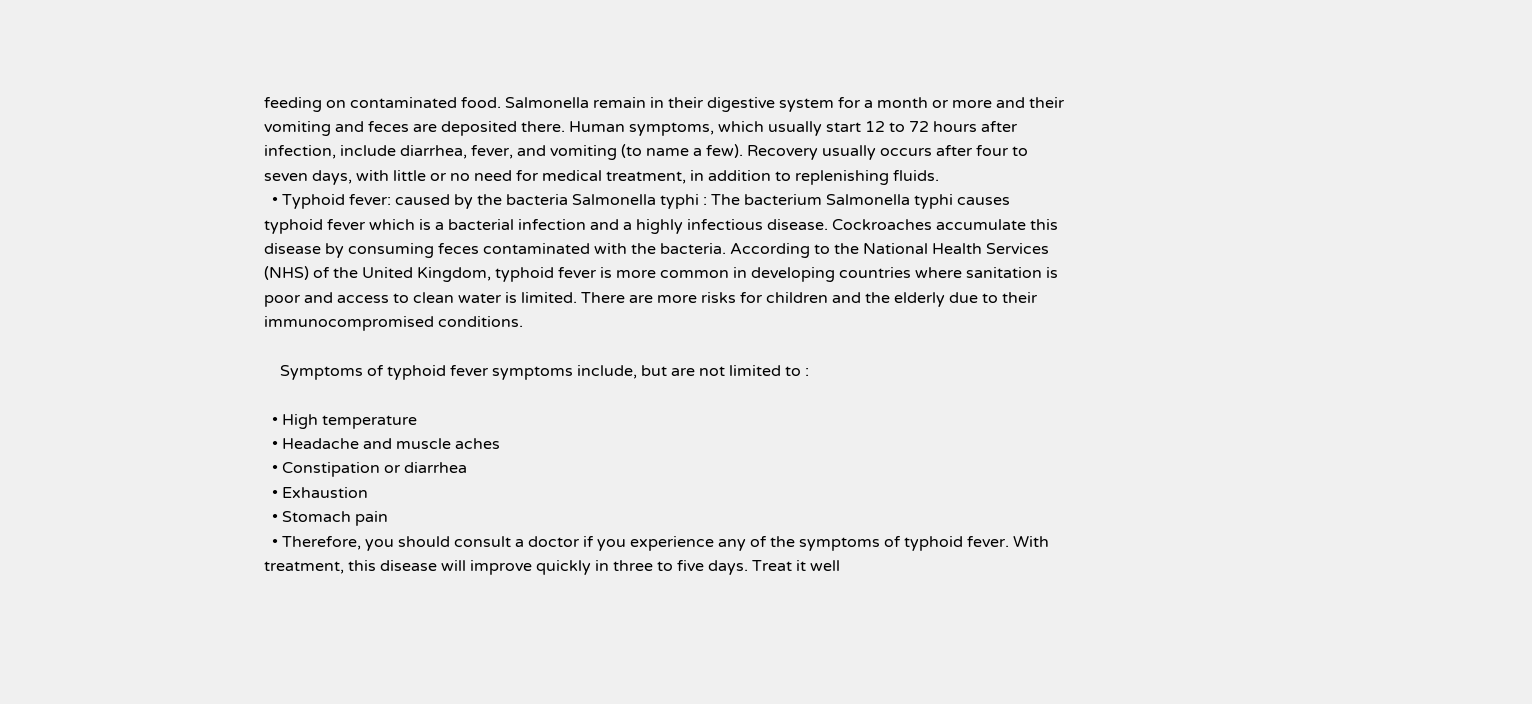feeding on contaminated food. Salmonella remain in their digestive system for a month or more and their vomiting and feces are deposited there. Human symptoms, which usually start 12 to 72 hours after infection, include diarrhea, fever, and vomiting (to name a few). Recovery usually occurs after four to seven days, with little or no need for medical treatment, in addition to replenishing fluids.
  • Typhoid fever: caused by the bacteria Salmonella typhi : The bacterium Salmonella typhi causes typhoid fever which is a bacterial infection and a highly infectious disease. Cockroaches accumulate this disease by consuming feces contaminated with the bacteria. According to the National Health Services (NHS) of the United Kingdom, typhoid fever is more common in developing countries where sanitation is poor and access to clean water is limited. There are more risks for children and the elderly due to their immunocompromised conditions.

    Symptoms of typhoid fever symptoms include, but are not limited to :

  • High temperature
  • Headache and muscle aches
  • Constipation or diarrhea
  • Exhaustion
  • Stomach pain
  • Therefore, you should consult a doctor if you experience any of the symptoms of typhoid fever. With treatment, this disease will improve quickly in three to five days. Treat it well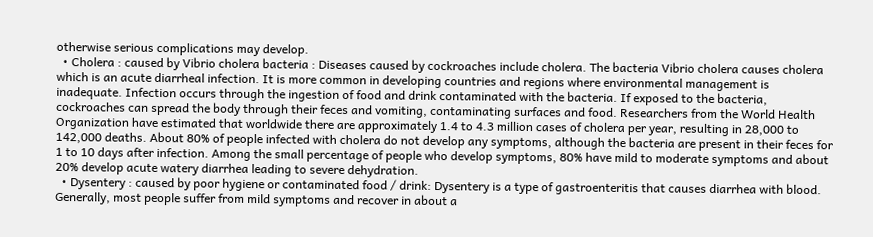otherwise serious complications may develop.
  • Cholera : caused by Vibrio cholera bacteria : Diseases caused by cockroaches include cholera. The bacteria Vibrio cholera causes cholera which is an acute diarrheal infection. It is more common in developing countries and regions where environmental management is inadequate. Infection occurs through the ingestion of food and drink contaminated with the bacteria. If exposed to the bacteria, cockroaches can spread the body through their feces and vomiting, contaminating surfaces and food. Researchers from the World Health Organization have estimated that worldwide there are approximately 1.4 to 4.3 million cases of cholera per year, resulting in 28,000 to 142,000 deaths. About 80% of people infected with cholera do not develop any symptoms, although the bacteria are present in their feces for 1 to 10 days after infection. Among the small percentage of people who develop symptoms, 80% have mild to moderate symptoms and about 20% develop acute watery diarrhea leading to severe dehydration.
  • Dysentery : caused by poor hygiene or contaminated food / drink: Dysentery is a type of gastroenteritis that causes diarrhea with blood. Generally, most people suffer from mild symptoms and recover in about a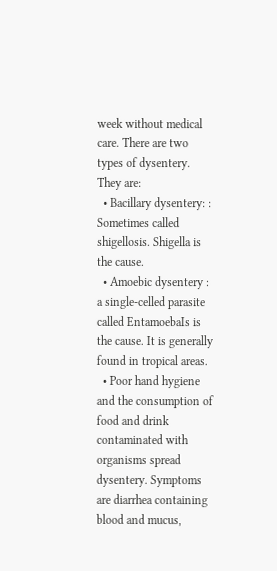week without medical care. There are two types of dysentery. They are:
  • Bacillary dysentery: : Sometimes called shigellosis. Shigella is the cause.
  • Amoebic dysentery : a single-celled parasite called EntamoebaIs is the cause. It is generally found in tropical areas.
  • Poor hand hygiene and the consumption of food and drink contaminated with organisms spread dysentery. Symptoms are diarrhea containing blood and mucus,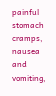painful stomach cramps, nausea and vomiting,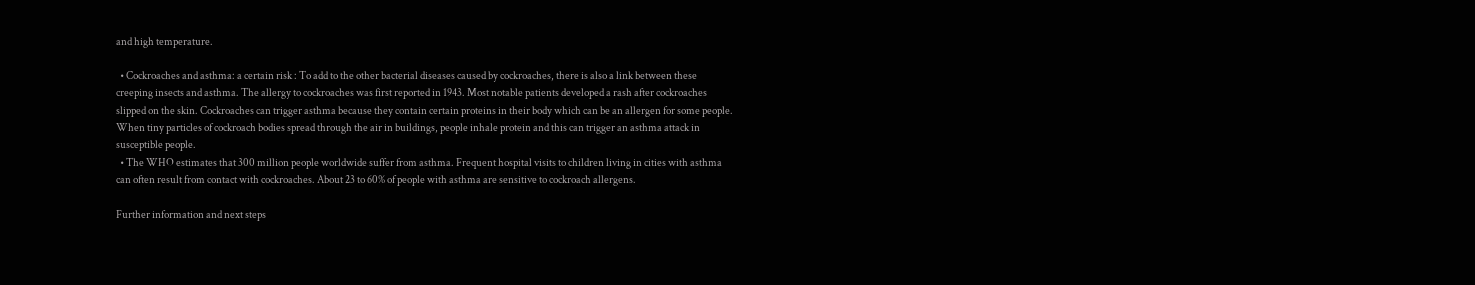and high temperature.

  • Cockroaches and asthma: a certain risk : To add to the other bacterial diseases caused by cockroaches, there is also a link between these creeping insects and asthma. The allergy to cockroaches was first reported in 1943. Most notable patients developed a rash after cockroaches slipped on the skin. Cockroaches can trigger asthma because they contain certain proteins in their body which can be an allergen for some people. When tiny particles of cockroach bodies spread through the air in buildings, people inhale protein and this can trigger an asthma attack in susceptible people.
  • The WHO estimates that 300 million people worldwide suffer from asthma. Frequent hospital visits to children living in cities with asthma can often result from contact with cockroaches. About 23 to 60% of people with asthma are sensitive to cockroach allergens.

Further information and next steps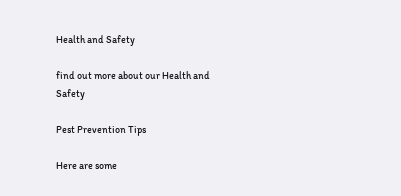Health and Safety

find out more about our Health and Safety

Pest Prevention Tips

Here are some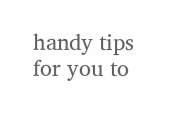handy tips for you to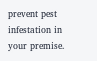prevent pest infestation in your premise.